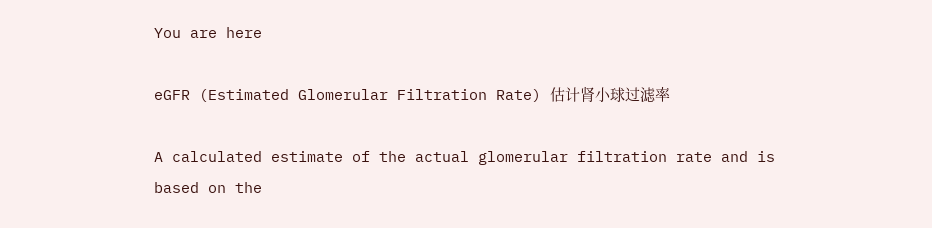You are here

eGFR (Estimated Glomerular Filtration Rate) 估计肾小球过滤率

A calculated estimate of the actual glomerular filtration rate and is based on the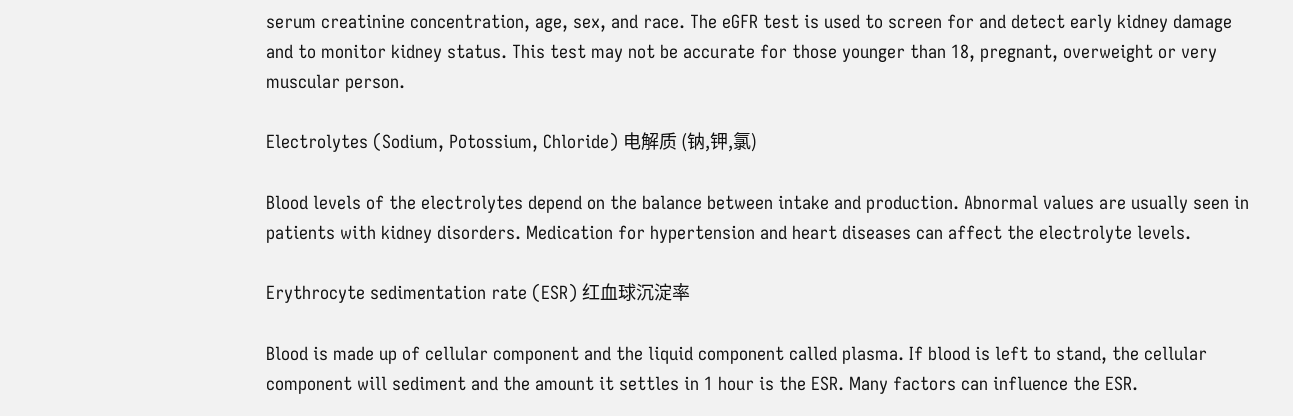serum creatinine concentration, age, sex, and race. The eGFR test is used to screen for and detect early kidney damage and to monitor kidney status. This test may not be accurate for those younger than 18, pregnant, overweight or very muscular person.

Electrolytes (Sodium, Potossium, Chloride) 电解质 (钠,钾,氯)

Blood levels of the electrolytes depend on the balance between intake and production. Abnormal values are usually seen in patients with kidney disorders. Medication for hypertension and heart diseases can affect the electrolyte levels.

Erythrocyte sedimentation rate (ESR) 红血球沉淀率

Blood is made up of cellular component and the liquid component called plasma. If blood is left to stand, the cellular component will sediment and the amount it settles in 1 hour is the ESR. Many factors can influence the ESR.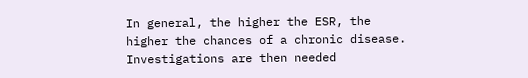In general, the higher the ESR, the higher the chances of a chronic disease. Investigations are then needed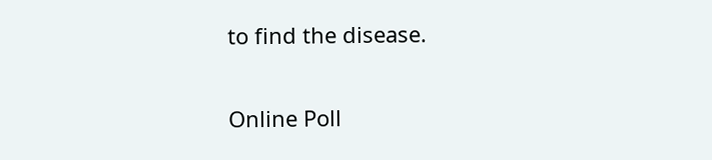to find the disease.

Online Poll